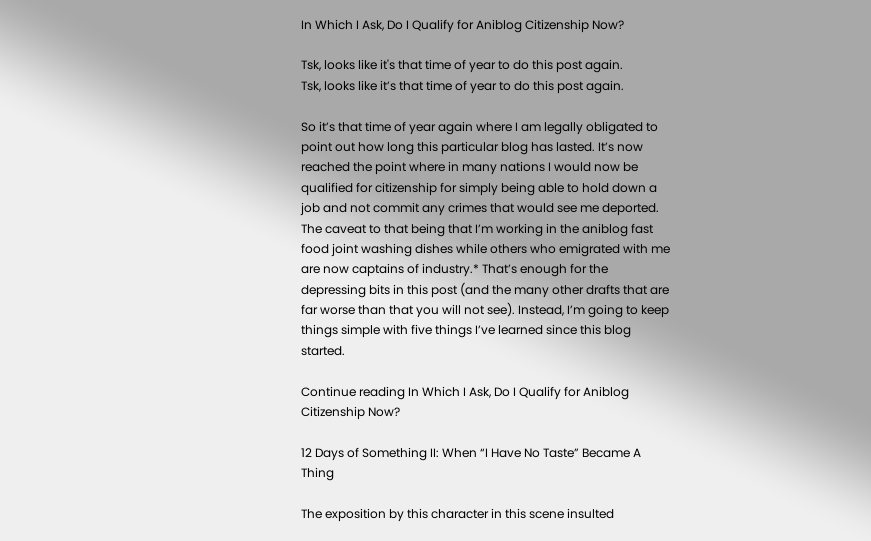In Which I Ask, Do I Qualify for Aniblog Citizenship Now?

Tsk, looks like it's that time of year to do this post again.
Tsk, looks like it’s that time of year to do this post again.

So it’s that time of year again where I am legally obligated to point out how long this particular blog has lasted. It’s now reached the point where in many nations I would now be qualified for citizenship for simply being able to hold down a job and not commit any crimes that would see me deported. The caveat to that being that I’m working in the aniblog fast food joint washing dishes while others who emigrated with me are now captains of industry.* That’s enough for the depressing bits in this post (and the many other drafts that are far worse than that you will not see). Instead, I’m going to keep things simple with five things I’ve learned since this blog started.

Continue reading In Which I Ask, Do I Qualify for Aniblog Citizenship Now?

12 Days of Something II: When “I Have No Taste” Became A Thing

The exposition by this character in this scene insulted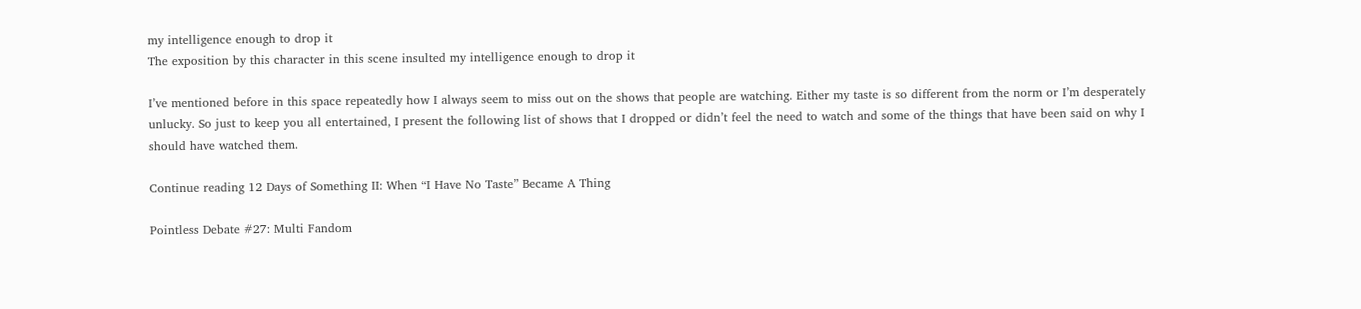my intelligence enough to drop it
The exposition by this character in this scene insulted my intelligence enough to drop it

I’ve mentioned before in this space repeatedly how I always seem to miss out on the shows that people are watching. Either my taste is so different from the norm or I’m desperately unlucky. So just to keep you all entertained, I present the following list of shows that I dropped or didn’t feel the need to watch and some of the things that have been said on why I should have watched them.

Continue reading 12 Days of Something II: When “I Have No Taste” Became A Thing

Pointless Debate #27: Multi Fandom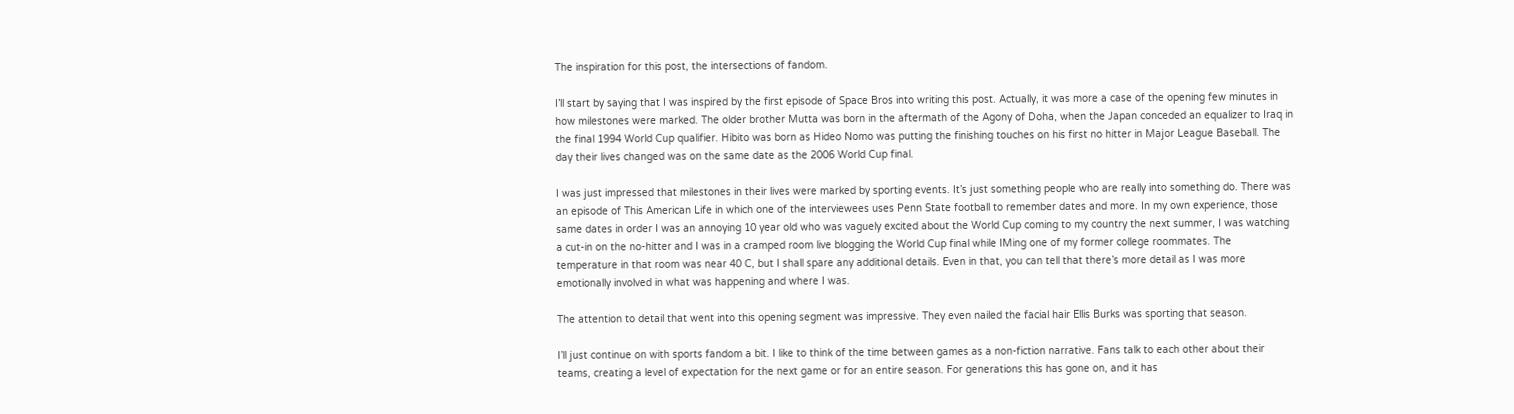The inspiration for this post, the intersections of fandom.

I’ll start by saying that I was inspired by the first episode of Space Bros into writing this post. Actually, it was more a case of the opening few minutes in how milestones were marked. The older brother Mutta was born in the aftermath of the Agony of Doha, when the Japan conceded an equalizer to Iraq in the final 1994 World Cup qualifier. Hibito was born as Hideo Nomo was putting the finishing touches on his first no hitter in Major League Baseball. The day their lives changed was on the same date as the 2006 World Cup final.

I was just impressed that milestones in their lives were marked by sporting events. It’s just something people who are really into something do. There was an episode of This American Life in which one of the interviewees uses Penn State football to remember dates and more. In my own experience, those same dates in order I was an annoying 10 year old who was vaguely excited about the World Cup coming to my country the next summer, I was watching a cut-in on the no-hitter and I was in a cramped room live blogging the World Cup final while IMing one of my former college roommates. The temperature in that room was near 40 C, but I shall spare any additional details. Even in that, you can tell that there’s more detail as I was more emotionally involved in what was happening and where I was.

The attention to detail that went into this opening segment was impressive. They even nailed the facial hair Ellis Burks was sporting that season.

I’ll just continue on with sports fandom a bit. I like to think of the time between games as a non-fiction narrative. Fans talk to each other about their teams, creating a level of expectation for the next game or for an entire season. For generations this has gone on, and it has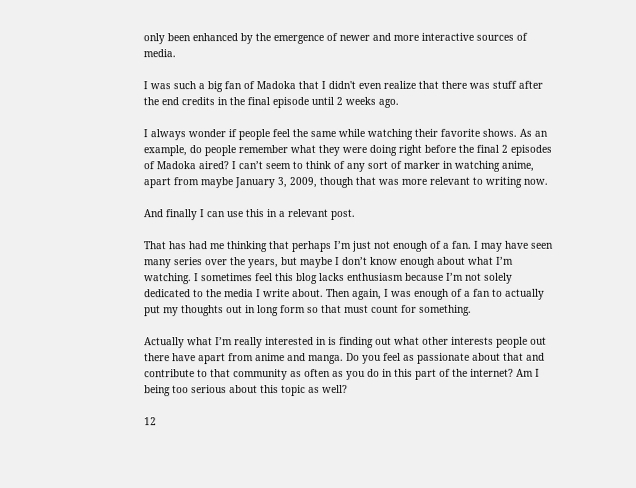only been enhanced by the emergence of newer and more interactive sources of media.

I was such a big fan of Madoka that I didn't even realize that there was stuff after the end credits in the final episode until 2 weeks ago.

I always wonder if people feel the same while watching their favorite shows. As an example, do people remember what they were doing right before the final 2 episodes of Madoka aired? I can’t seem to think of any sort of marker in watching anime, apart from maybe January 3, 2009, though that was more relevant to writing now.

And finally I can use this in a relevant post.

That has had me thinking that perhaps I’m just not enough of a fan. I may have seen many series over the years, but maybe I don’t know enough about what I’m watching. I sometimes feel this blog lacks enthusiasm because I’m not solely dedicated to the media I write about. Then again, I was enough of a fan to actually put my thoughts out in long form so that must count for something.

Actually what I’m really interested in is finding out what other interests people out there have apart from anime and manga. Do you feel as passionate about that and contribute to that community as often as you do in this part of the internet? Am I being too serious about this topic as well?

12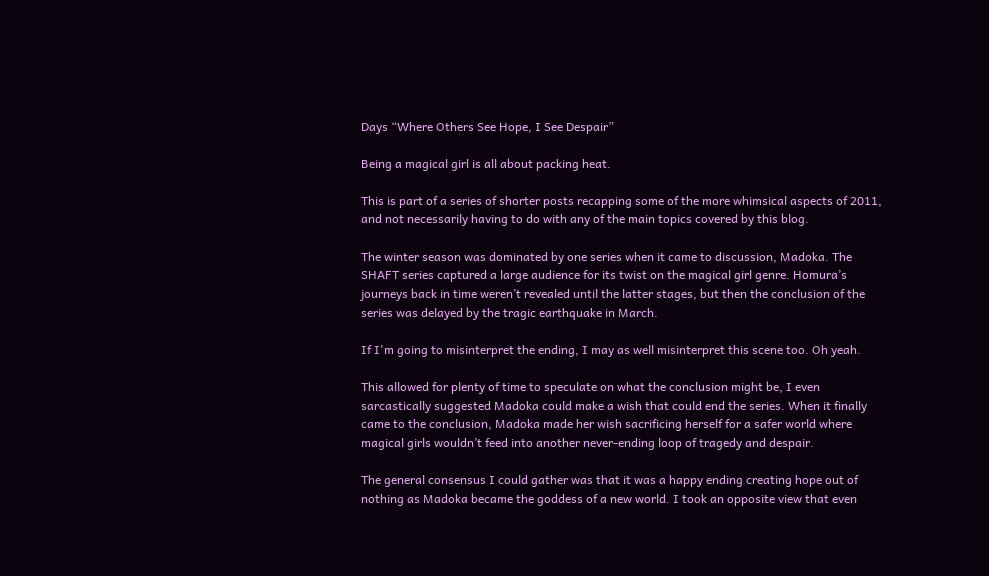Days “Where Others See Hope, I See Despair”

Being a magical girl is all about packing heat.

This is part of a series of shorter posts recapping some of the more whimsical aspects of 2011, and not necessarily having to do with any of the main topics covered by this blog.

The winter season was dominated by one series when it came to discussion, Madoka. The SHAFT series captured a large audience for its twist on the magical girl genre. Homura’s journeys back in time weren’t revealed until the latter stages, but then the conclusion of the series was delayed by the tragic earthquake in March.

If I'm going to misinterpret the ending, I may as well misinterpret this scene too. Oh yeah.

This allowed for plenty of time to speculate on what the conclusion might be, I even sarcastically suggested Madoka could make a wish that could end the series. When it finally came to the conclusion, Madoka made her wish sacrificing herself for a safer world where magical girls wouldn’t feed into another never-ending loop of tragedy and despair.

The general consensus I could gather was that it was a happy ending creating hope out of nothing as Madoka became the goddess of a new world. I took an opposite view that even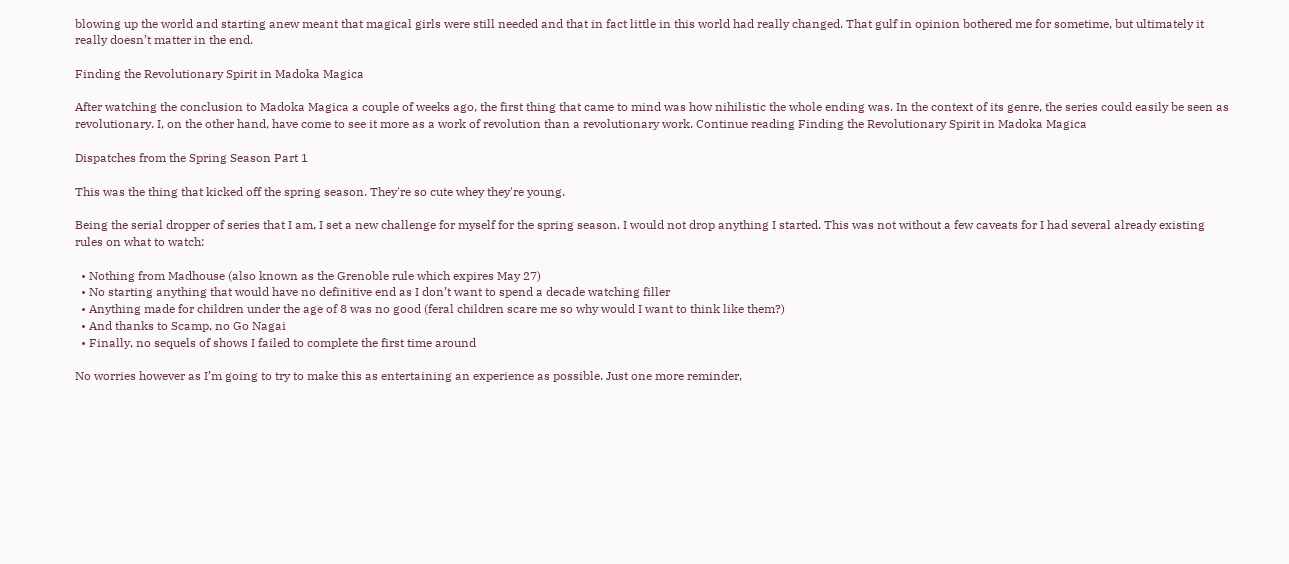blowing up the world and starting anew meant that magical girls were still needed and that in fact little in this world had really changed. That gulf in opinion bothered me for sometime, but ultimately it really doesn’t matter in the end.

Finding the Revolutionary Spirit in Madoka Magica

After watching the conclusion to Madoka Magica a couple of weeks ago, the first thing that came to mind was how nihilistic the whole ending was. In the context of its genre, the series could easily be seen as revolutionary. I, on the other hand, have come to see it more as a work of revolution than a revolutionary work. Continue reading Finding the Revolutionary Spirit in Madoka Magica

Dispatches from the Spring Season Part 1

This was the thing that kicked off the spring season. They're so cute whey they're young.

Being the serial dropper of series that I am, I set a new challenge for myself for the spring season. I would not drop anything I started. This was not without a few caveats for I had several already existing rules on what to watch:

  • Nothing from Madhouse (also known as the Grenoble rule which expires May 27)
  • No starting anything that would have no definitive end as I don’t want to spend a decade watching filler
  • Anything made for children under the age of 8 was no good (feral children scare me so why would I want to think like them?)
  • And thanks to Scamp, no Go Nagai
  • Finally, no sequels of shows I failed to complete the first time around

No worries however as I’m going to try to make this as entertaining an experience as possible. Just one more reminder,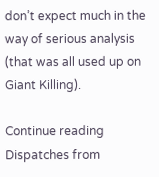don’t expect much in the way of serious analysis (that was all used up on Giant Killing).

Continue reading Dispatches from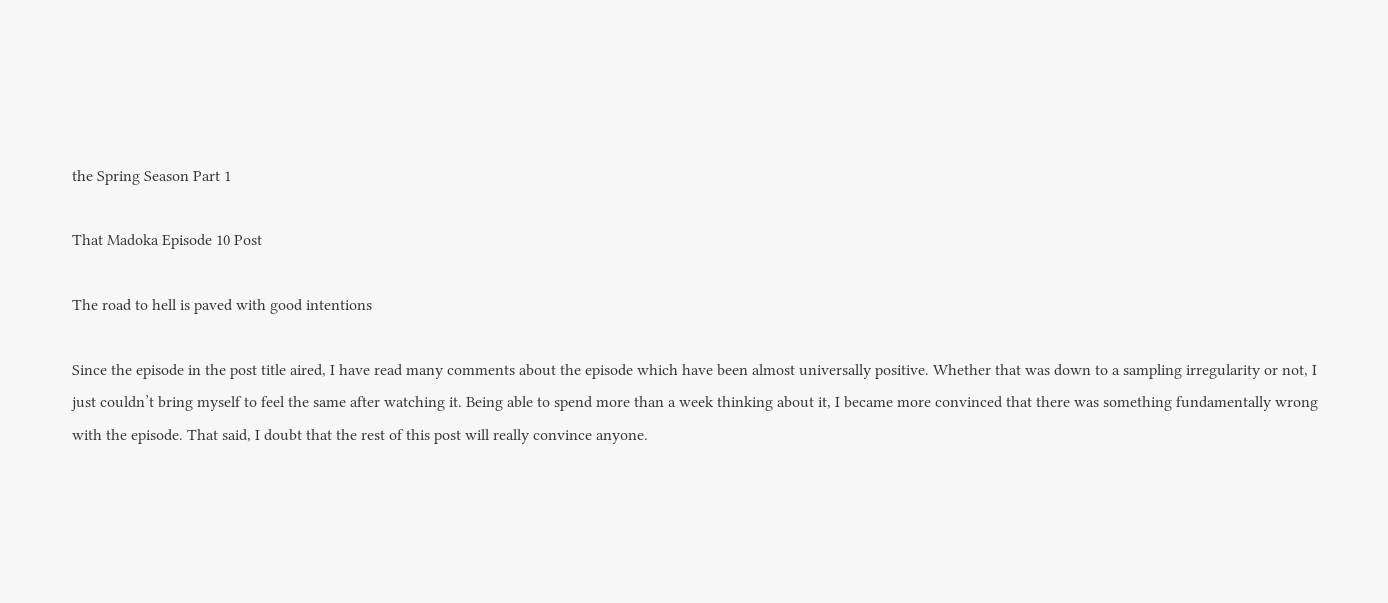the Spring Season Part 1

That Madoka Episode 10 Post

The road to hell is paved with good intentions

Since the episode in the post title aired, I have read many comments about the episode which have been almost universally positive. Whether that was down to a sampling irregularity or not, I just couldn’t bring myself to feel the same after watching it. Being able to spend more than a week thinking about it, I became more convinced that there was something fundamentally wrong with the episode. That said, I doubt that the rest of this post will really convince anyone.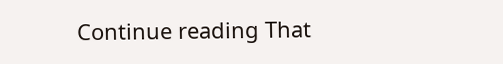Continue reading That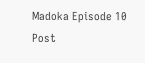Madoka Episode 10 Post